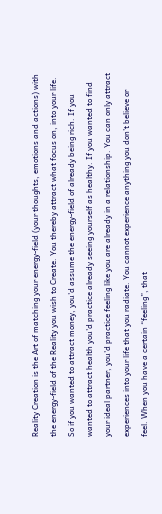Reality Creation is the Art of matching your energy-field (your thoughts, emotions and actions) with the energy-field of the Reality you wish to Create. You thereby attract what focus on, into your life. So if you wanted to attract money, you'd assume the energy-field of already being rich. If you wanted to attract health you'd practice already seeing yourself as healthy. If you wanted to find your ideal partner, you'd practice feeling like you are already in a relationship. You can only attract experiences into your life that you radiate. You cannot experience anything you don’t believe or feel. When you have a certain “feeling”, that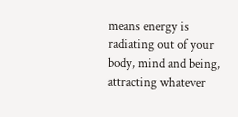means energy is radiating out of your body, mind and being, attracting whatever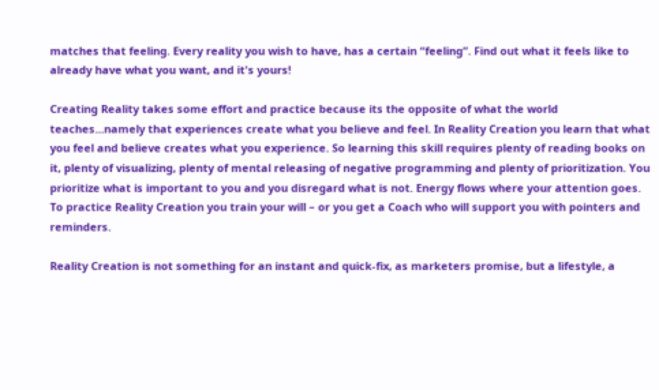matches that feeling. Every reality you wish to have, has a certain “feeling”. Find out what it feels like to already have what you want, and it's yours!

Creating Reality takes some effort and practice because its the opposite of what the world teaches...namely that experiences create what you believe and feel. In Reality Creation you learn that what you feel and believe creates what you experience. So learning this skill requires plenty of reading books on it, plenty of visualizing, plenty of mental releasing of negative programming and plenty of prioritization. You prioritize what is important to you and you disregard what is not. Energy flows where your attention goes. To practice Reality Creation you train your will – or you get a Coach who will support you with pointers and reminders.

Reality Creation is not something for an instant and quick-fix, as marketers promise, but a lifestyle, a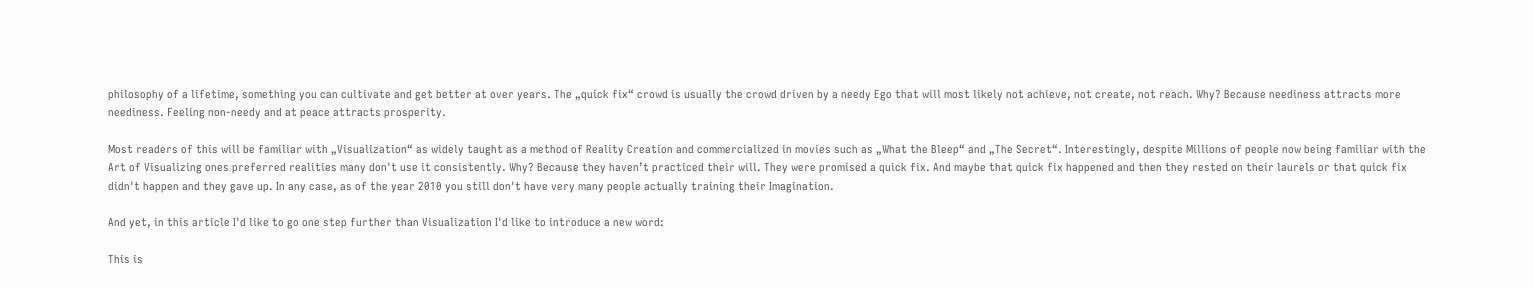philosophy of a lifetime, something you can cultivate and get better at over years. The „quick fix“ crowd is usually the crowd driven by a needy Ego that will most likely not achieve, not create, not reach. Why? Because neediness attracts more neediness. Feeling non-needy and at peace attracts prosperity.

Most readers of this will be familiar with „Visualization“ as widely taught as a method of Reality Creation and commercialized in movies such as „What the Bleep“ and „The Secret“. Interestingly, despite Millions of people now being familiar with the Art of Visualizing ones preferred realities many don't use it consistently. Why? Because they haven’t practiced their will. They were promised a quick fix. And maybe that quick fix happened and then they rested on their laurels or that quick fix didn't happen and they gave up. In any case, as of the year 2010 you still don't have very many people actually training their Imagination.

And yet, in this article I'd like to go one step further than Visualization I'd like to introduce a new word:

This is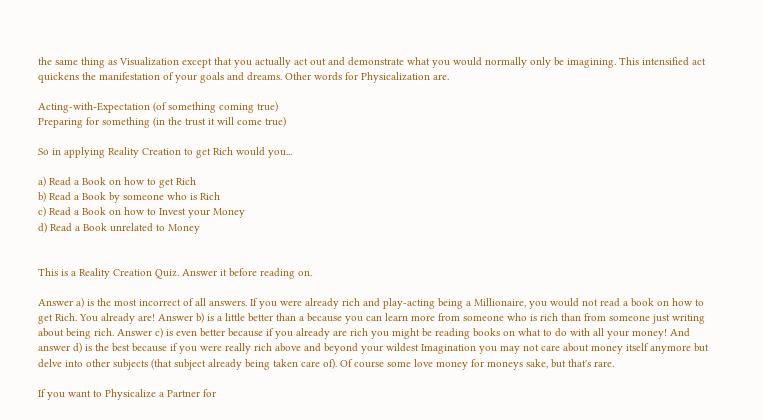the same thing as Visualization except that you actually act out and demonstrate what you would normally only be imagining. This intensified act quickens the manifestation of your goals and dreams. Other words for Physicalization are.

Acting-with-Expectation (of something coming true)
Preparing for something (in the trust it will come true)

So in applying Reality Creation to get Rich would you...

a) Read a Book on how to get Rich
b) Read a Book by someone who is Rich
c) Read a Book on how to Invest your Money
d) Read a Book unrelated to Money


This is a Reality Creation Quiz. Answer it before reading on.

Answer a) is the most incorrect of all answers. If you were already rich and play-acting being a Millionaire, you would not read a book on how to get Rich. You already are! Answer b) is a little better than a because you can learn more from someone who is rich than from someone just writing about being rich. Answer c) is even better because if you already are rich you might be reading books on what to do with all your money! And answer d) is the best because if you were really rich above and beyond your wildest Imagination you may not care about money itself anymore but delve into other subjects (that subject already being taken care of). Of course some love money for moneys sake, but that's rare.

If you want to Physicalize a Partner for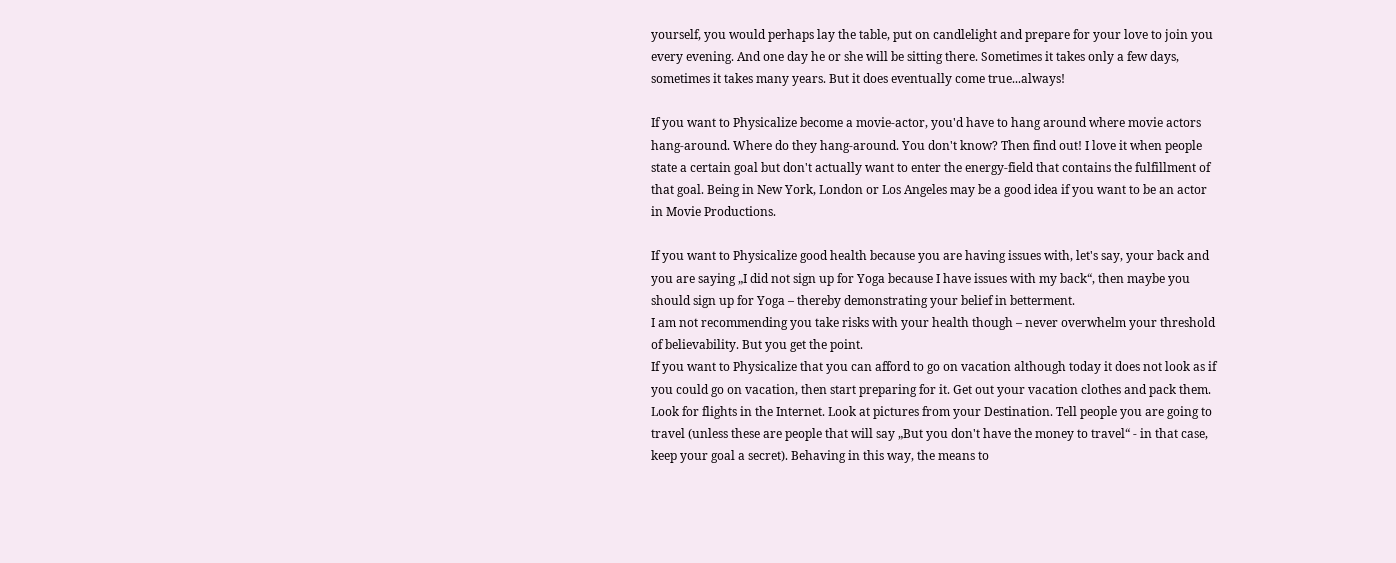yourself, you would perhaps lay the table, put on candlelight and prepare for your love to join you every evening. And one day he or she will be sitting there. Sometimes it takes only a few days, sometimes it takes many years. But it does eventually come true...always!

If you want to Physicalize become a movie-actor, you'd have to hang around where movie actors hang-around. Where do they hang-around. You don't know? Then find out! I love it when people state a certain goal but don't actually want to enter the energy-field that contains the fulfillment of that goal. Being in New York, London or Los Angeles may be a good idea if you want to be an actor in Movie Productions.

If you want to Physicalize good health because you are having issues with, let's say, your back and you are saying „I did not sign up for Yoga because I have issues with my back“, then maybe you should sign up for Yoga – thereby demonstrating your belief in betterment.
I am not recommending you take risks with your health though – never overwhelm your threshold of believability. But you get the point.
If you want to Physicalize that you can afford to go on vacation although today it does not look as if you could go on vacation, then start preparing for it. Get out your vacation clothes and pack them. Look for flights in the Internet. Look at pictures from your Destination. Tell people you are going to travel (unless these are people that will say „But you don't have the money to travel“ - in that case, keep your goal a secret). Behaving in this way, the means to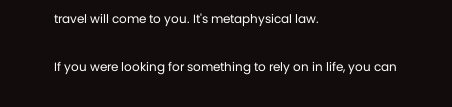travel will come to you. It's metaphysical law.

If you were looking for something to rely on in life, you can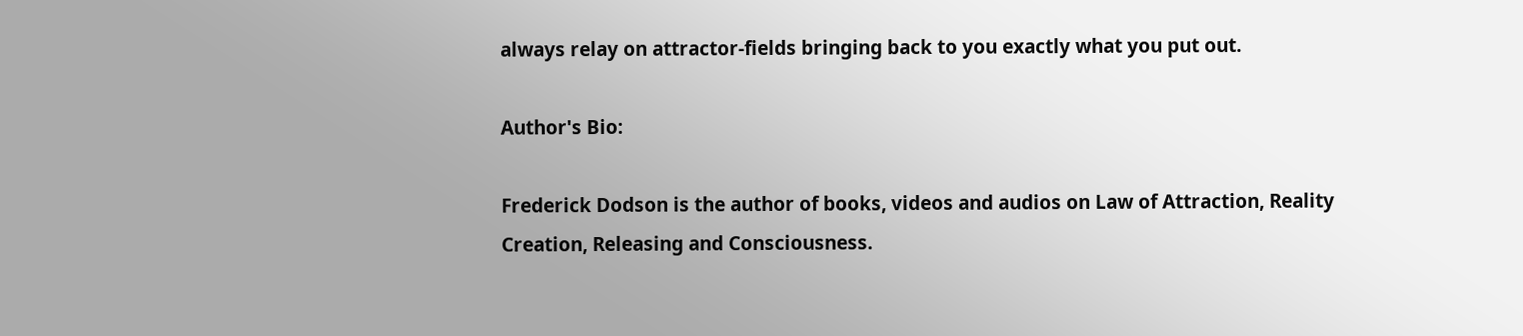always relay on attractor-fields bringing back to you exactly what you put out.

Author's Bio:

Frederick Dodson is the author of books, videos and audios on Law of Attraction, Reality Creation, Releasing and Consciousness.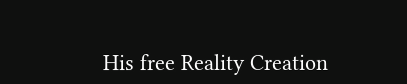His free Reality Creation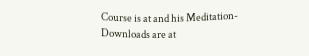Course is at and his Meditation-Downloads are at